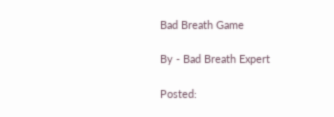Bad Breath Game

By - Bad Breath Expert

Posted: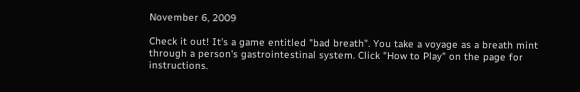November 6, 2009

Check it out! It's a game entitled "bad breath". You take a voyage as a breath mint through a person's gastrointestinal system. Click "How to Play" on the page for instructions.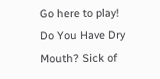Go here to play!
Do You Have Dry Mouth? Sick of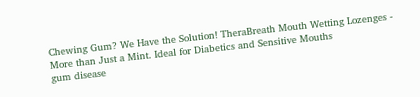Chewing Gum? We Have the Solution! TheraBreath Mouth Wetting Lozenges - More than Just a Mint. Ideal for Diabetics and Sensitive Mouths
gum disease